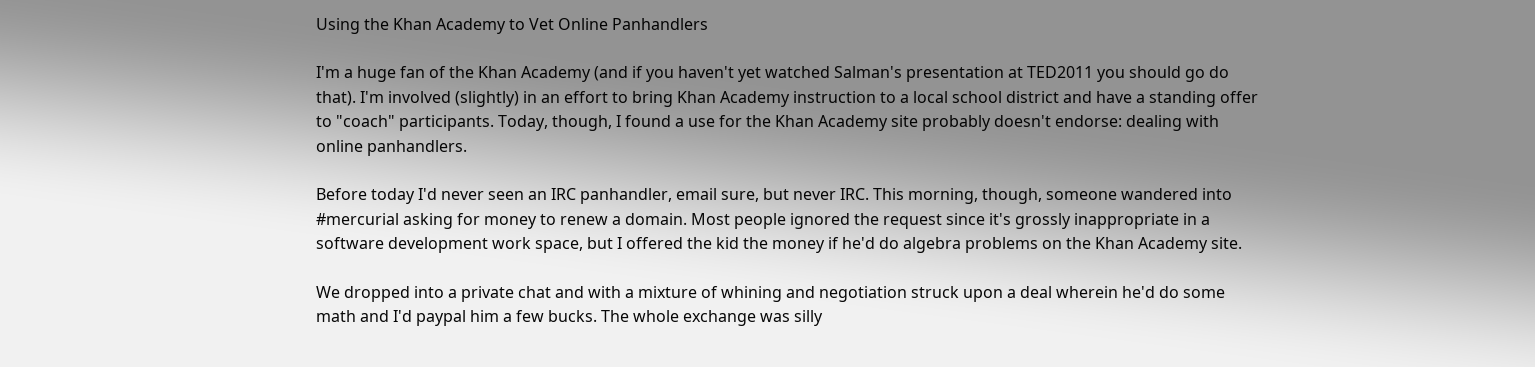Using the Khan Academy to Vet Online Panhandlers

I'm a huge fan of the Khan Academy (and if you haven't yet watched Salman's presentation at TED2011 you should go do that). I'm involved (slightly) in an effort to bring Khan Academy instruction to a local school district and have a standing offer to "coach" participants. Today, though, I found a use for the Khan Academy site probably doesn't endorse: dealing with online panhandlers.

Before today I'd never seen an IRC panhandler, email sure, but never IRC. This morning, though, someone wandered into #mercurial asking for money to renew a domain. Most people ignored the request since it's grossly inappropriate in a software development work space, but I offered the kid the money if he'd do algebra problems on the Khan Academy site.

We dropped into a private chat and with a mixture of whining and negotiation struck upon a deal wherein he'd do some math and I'd paypal him a few bucks. The whole exchange was silly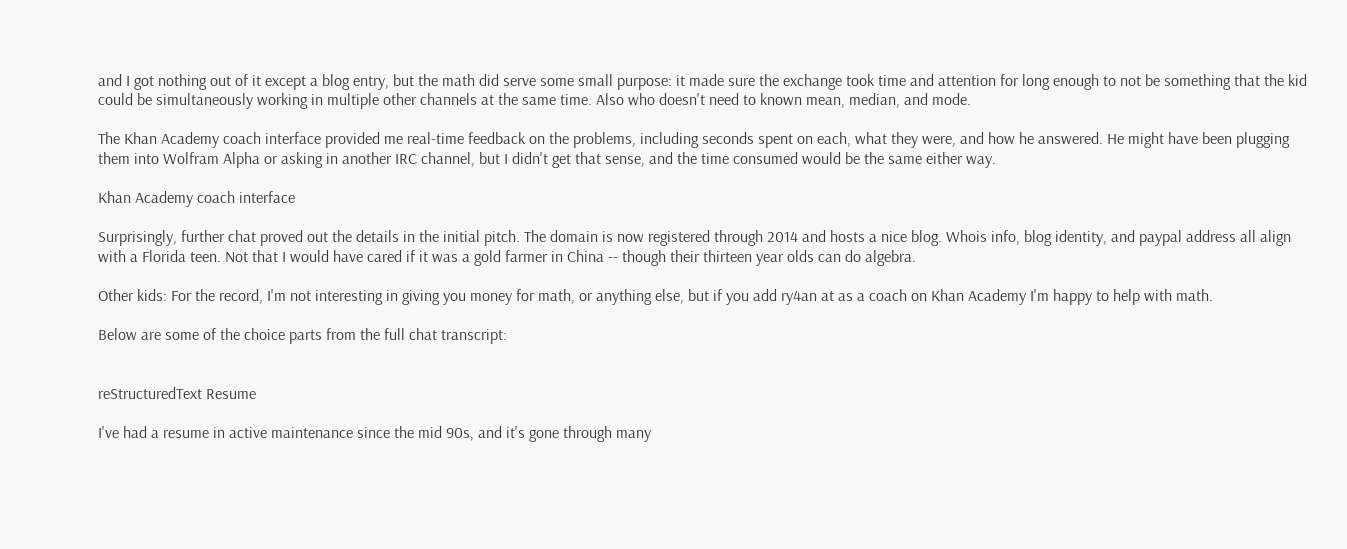and I got nothing out of it except a blog entry, but the math did serve some small purpose: it made sure the exchange took time and attention for long enough to not be something that the kid could be simultaneously working in multiple other channels at the same time. Also who doesn't need to known mean, median, and mode.

The Khan Academy coach interface provided me real-time feedback on the problems, including seconds spent on each, what they were, and how he answered. He might have been plugging them into Wolfram Alpha or asking in another IRC channel, but I didn't get that sense, and the time consumed would be the same either way.

Khan Academy coach interface

Surprisingly, further chat proved out the details in the initial pitch. The domain is now registered through 2014 and hosts a nice blog. Whois info, blog identity, and paypal address all align with a Florida teen. Not that I would have cared if it was a gold farmer in China -- though their thirteen year olds can do algebra.

Other kids: For the record, I'm not interesting in giving you money for math, or anything else, but if you add ry4an at as a coach on Khan Academy I'm happy to help with math.

Below are some of the choice parts from the full chat transcript:


reStructuredText Resume

I've had a resume in active maintenance since the mid 90s, and it's gone through many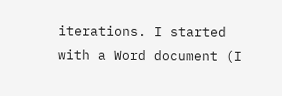iterations. I started with a Word document (I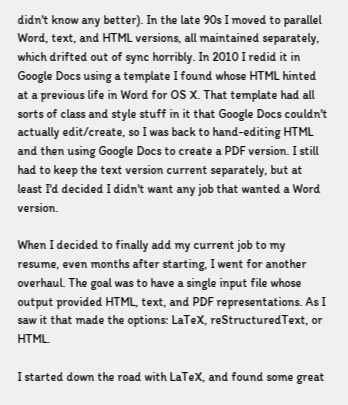didn't know any better). In the late 90s I moved to parallel Word, text, and HTML versions, all maintained separately, which drifted out of sync horribly. In 2010 I redid it in Google Docs using a template I found whose HTML hinted at a previous life in Word for OS X. That template had all sorts of class and style stuff in it that Google Docs couldn't actually edit/create, so I was back to hand-editing HTML and then using Google Docs to create a PDF version. I still had to keep the text version current separately, but at least I'd decided I didn't want any job that wanted a Word version.

When I decided to finally add my current job to my resume, even months after starting, I went for another overhaul. The goal was to have a single input file whose output provided HTML, text, and PDF representations. As I saw it that made the options: LaTeX, reStructuredText, or HTML.

I started down the road with LaTeX, and found some great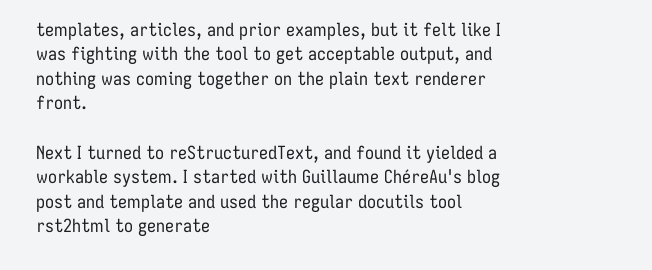templates, articles, and prior examples, but it felt like I was fighting with the tool to get acceptable output, and nothing was coming together on the plain text renderer front.

Next I turned to reStructuredText, and found it yielded a workable system. I started with Guillaume ChéreAu's blog post and template and used the regular docutils tool rst2html to generate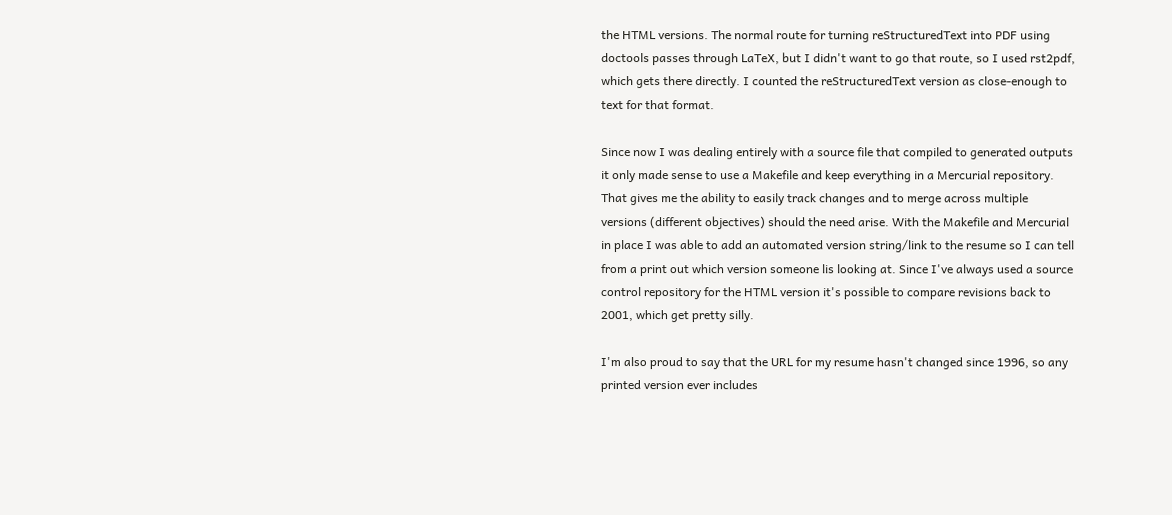the HTML versions. The normal route for turning reStructuredText into PDF using doctools passes through LaTeX, but I didn't want to go that route, so I used rst2pdf, which gets there directly. I counted the reStructuredText version as close-enough to text for that format.

Since now I was dealing entirely with a source file that compiled to generated outputs it only made sense to use a Makefile and keep everything in a Mercurial repository. That gives me the ability to easily track changes and to merge across multiple versions (different objectives) should the need arise. With the Makefile and Mercurial in place I was able to add an automated version string/link to the resume so I can tell from a print out which version someone lis looking at. Since I've always used a source control repository for the HTML version it's possible to compare revisions back to 2001, which get pretty silly.

I'm also proud to say that the URL for my resume hasn't changed since 1996, so any printed version ever includes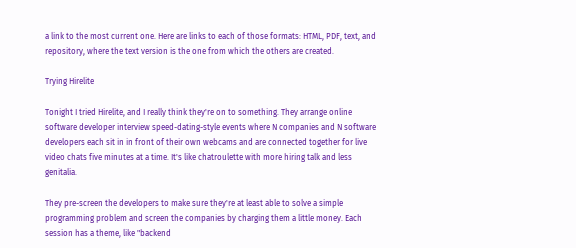a link to the most current one. Here are links to each of those formats: HTML, PDF, text, and repository, where the text version is the one from which the others are created.

Trying Hirelite

Tonight I tried Hirelite, and I really think they're on to something. They arrange online software developer interview speed-dating-style events where N companies and N software developers each sit in in front of their own webcams and are connected together for live video chats five minutes at a time. It's like chatroulette with more hiring talk and less genitalia.

They pre-screen the developers to make sure they're at least able to solve a simple programming problem and screen the companies by charging them a little money. Each session has a theme, like "backend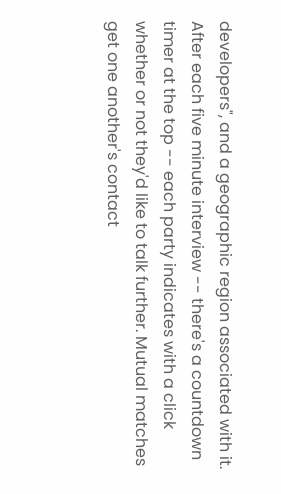developers", and a geographic region associated with it. After each five minute interview -- there's a countdown timer at the top -- each party indicates with a click whether or not they'd like to talk further. Mutual matches get one another's contact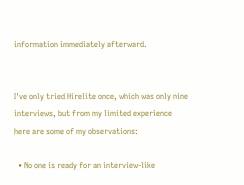information immediately afterward.


I've only tried Hirelite once, which was only nine interviews, but from my limited experience here are some of my observations:

  • No one is ready for an interview-like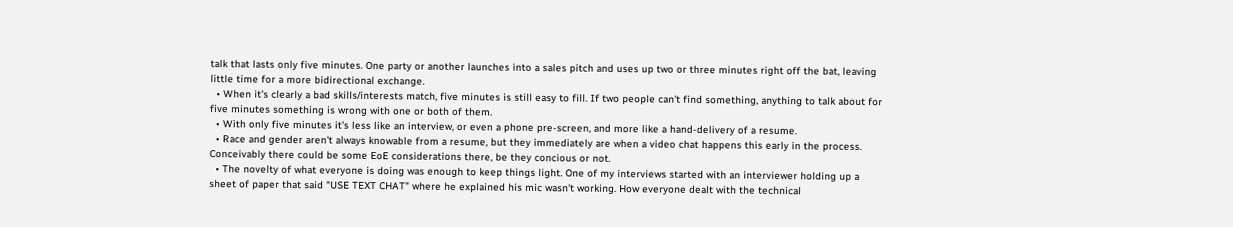talk that lasts only five minutes. One party or another launches into a sales pitch and uses up two or three minutes right off the bat, leaving little time for a more bidirectional exchange.
  • When it's clearly a bad skills/interests match, five minutes is still easy to fill. If two people can't find something, anything to talk about for five minutes something is wrong with one or both of them.
  • With only five minutes it's less like an interview, or even a phone pre-screen, and more like a hand-delivery of a resume.
  • Race and gender aren't always knowable from a resume, but they immediately are when a video chat happens this early in the process. Conceivably there could be some EoE considerations there, be they concious or not.
  • The novelty of what everyone is doing was enough to keep things light. One of my interviews started with an interviewer holding up a sheet of paper that said "USE TEXT CHAT" where he explained his mic wasn't working. How everyone dealt with the technical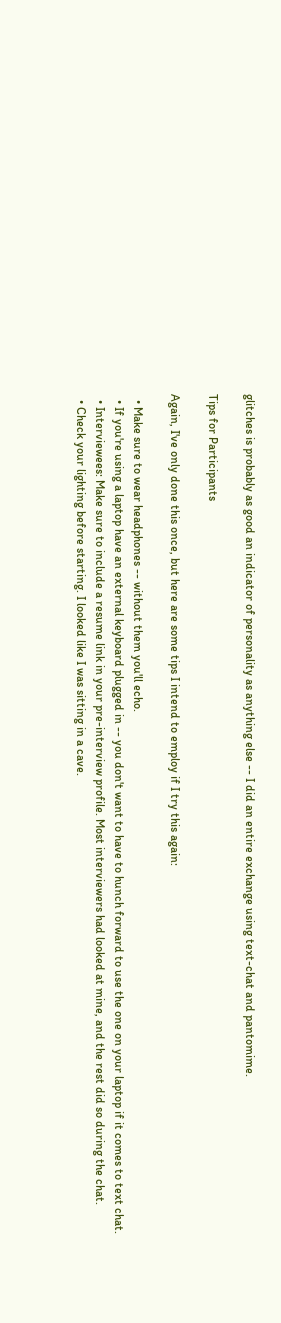glitches is probably as good an indicator of personality as anything else -- I did an entire exchange using text-chat and pantomime.

Tips for Participants

Again, I've only done this once, but here are some tips I intend to employ if I try this again:

  • Make sure to wear headphones -- without them you'll echo.
  • If you're using a laptop have an external keyboard plugged in -- you don't want to have to hunch forward to use the one on your laptop if it comes to text chat.
  • Interviewees: Make sure to include a resume link in your pre-interview profile. Most interviewers had looked at mine, and the rest did so during the chat.
  • Check your lighting before starting. I looked like I was sitting in a cave.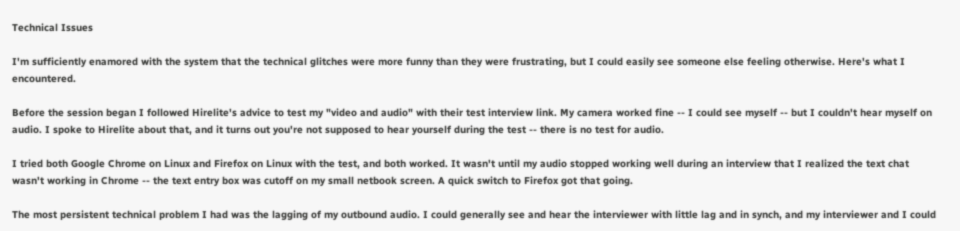Technical Issues

I'm sufficiently enamored with the system that the technical glitches were more funny than they were frustrating, but I could easily see someone else feeling otherwise. Here's what I encountered.

Before the session began I followed Hirelite's advice to test my "video and audio" with their test interview link. My camera worked fine -- I could see myself -- but I couldn't hear myself on audio. I spoke to Hirelite about that, and it turns out you're not supposed to hear yourself during the test -- there is no test for audio.

I tried both Google Chrome on Linux and Firefox on Linux with the test, and both worked. It wasn't until my audio stopped working well during an interview that I realized the text chat wasn't working in Chrome -- the text entry box was cutoff on my small netbook screen. A quick switch to Firefox got that going.

The most persistent technical problem I had was the lagging of my outbound audio. I could generally see and hear the interviewer with little lag and in synch, and my interviewer and I could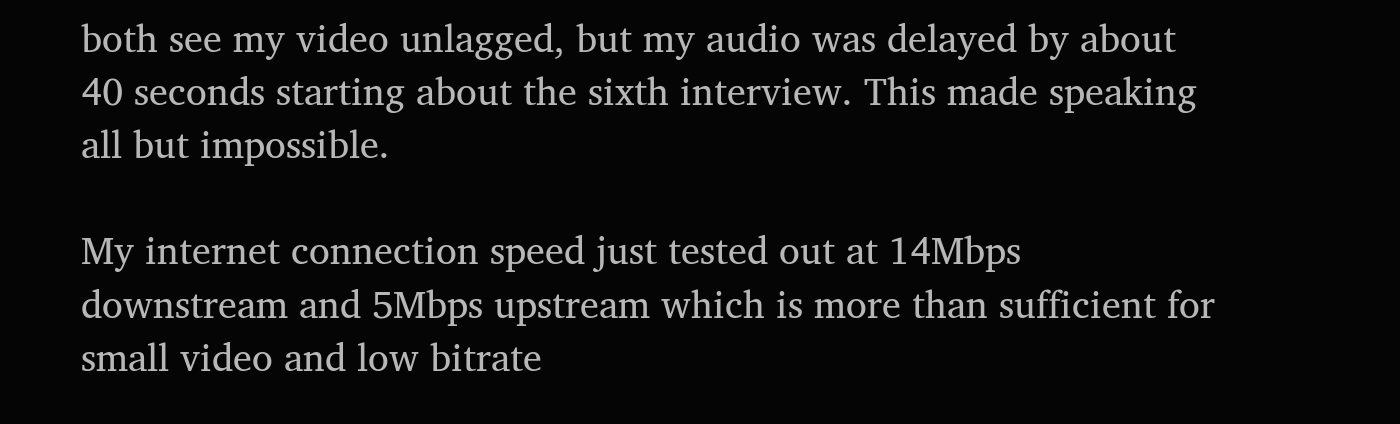both see my video unlagged, but my audio was delayed by about 40 seconds starting about the sixth interview. This made speaking all but impossible.

My internet connection speed just tested out at 14Mbps downstream and 5Mbps upstream which is more than sufficient for small video and low bitrate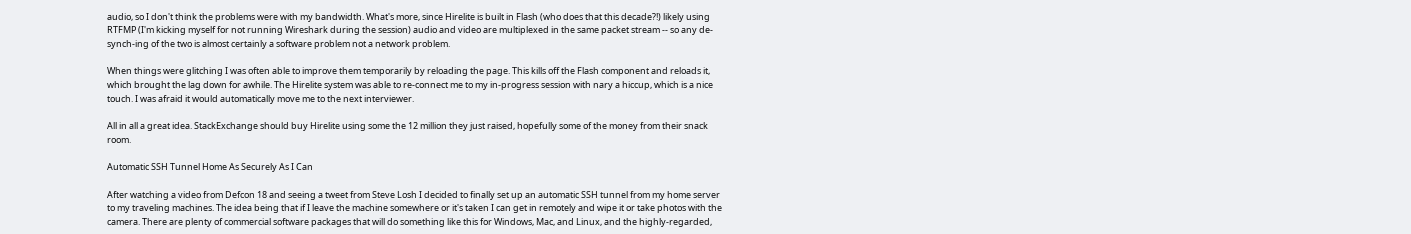audio, so I don't think the problems were with my bandwidth. What's more, since Hirelite is built in Flash (who does that this decade?!) likely using RTFMP (I'm kicking myself for not running Wireshark during the session) audio and video are multiplexed in the same packet stream -- so any de-synch-ing of the two is almost certainly a software problem not a network problem.

When things were glitching I was often able to improve them temporarily by reloading the page. This kills off the Flash component and reloads it, which brought the lag down for awhile. The Hirelite system was able to re-connect me to my in-progress session with nary a hiccup, which is a nice touch. I was afraid it would automatically move me to the next interviewer.

All in all a great idea. StackExchange should buy Hirelite using some the 12 million they just raised, hopefully some of the money from their snack room.

Automatic SSH Tunnel Home As Securely As I Can

After watching a video from Defcon 18 and seeing a tweet from Steve Losh I decided to finally set up an automatic SSH tunnel from my home server to my traveling machines. The idea being that if I leave the machine somewhere or it's taken I can get in remotely and wipe it or take photos with the camera. There are plenty of commercial software packages that will do something like this for Windows, Mac, and Linux, and the highly-regarded,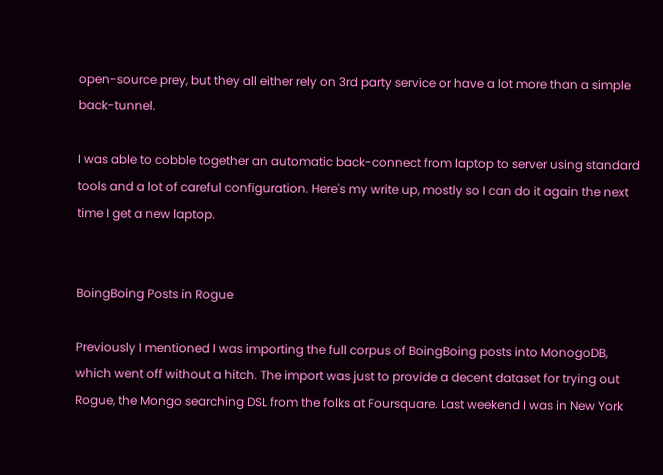open-source prey, but they all either rely on 3rd party service or have a lot more than a simple back-tunnel.

I was able to cobble together an automatic back-connect from laptop to server using standard tools and a lot of careful configuration. Here's my write up, mostly so I can do it again the next time I get a new laptop.


BoingBoing Posts in Rogue

Previously I mentioned I was importing the full corpus of BoingBoing posts into MonogoDB, which went off without a hitch. The import was just to provide a decent dataset for trying out Rogue, the Mongo searching DSL from the folks at Foursquare. Last weekend I was in New York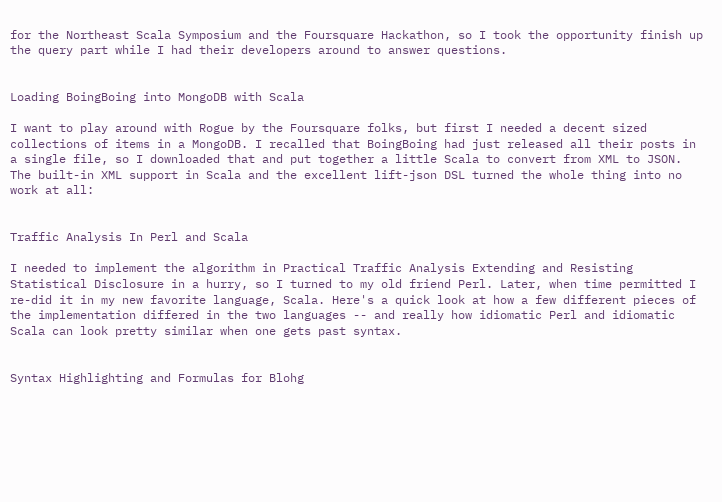for the Northeast Scala Symposium and the Foursquare Hackathon, so I took the opportunity finish up the query part while I had their developers around to answer questions.


Loading BoingBoing into MongoDB with Scala

I want to play around with Rogue by the Foursquare folks, but first I needed a decent sized collections of items in a MongoDB. I recalled that BoingBoing had just released all their posts in a single file, so I downloaded that and put together a little Scala to convert from XML to JSON. The built-in XML support in Scala and the excellent lift-json DSL turned the whole thing into no work at all:


Traffic Analysis In Perl and Scala

I needed to implement the algorithm in Practical Traffic Analysis Extending and Resisting Statistical Disclosure in a hurry, so I turned to my old friend Perl. Later, when time permitted I re-did it in my new favorite language, Scala. Here's a quick look at how a few different pieces of the implementation differed in the two languages -- and really how idiomatic Perl and idiomatic Scala can look pretty similar when one gets past syntax.


Syntax Highlighting and Formulas for Blohg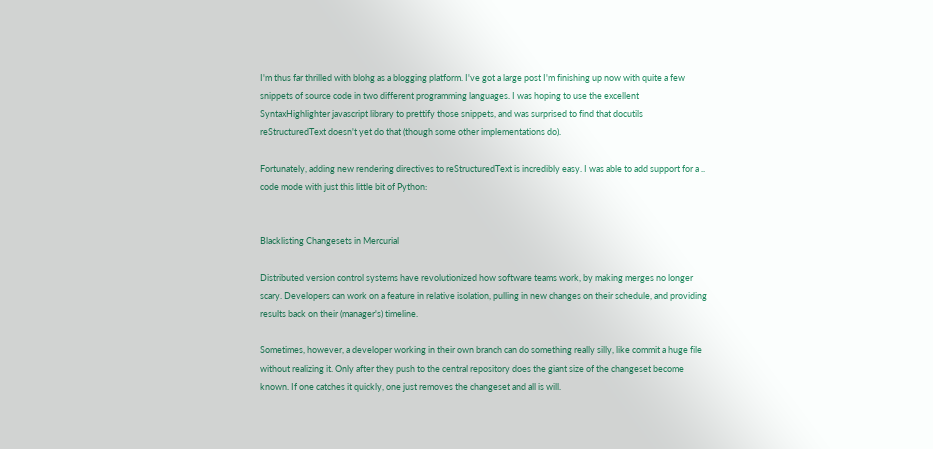I'm thus far thrilled with blohg as a blogging platform. I've got a large post I'm finishing up now with quite a few snippets of source code in two different programming languages. I was hoping to use the excellent SyntaxHighlighter javascript library to prettify those snippets, and was surprised to find that docutils reStructuredText doesn't yet do that (though some other implementations do).

Fortunately, adding new rendering directives to reStructuredText is incredibly easy. I was able to add support for a .. code mode with just this little bit of Python:


Blacklisting Changesets in Mercurial

Distributed version control systems have revolutionized how software teams work, by making merges no longer scary. Developers can work on a feature in relative isolation, pulling in new changes on their schedule, and providing results back on their (manager's) timeline.

Sometimes, however, a developer working in their own branch can do something really silly, like commit a huge file without realizing it. Only after they push to the central repository does the giant size of the changeset become known. If one catches it quickly, one just removes the changeset and all is will.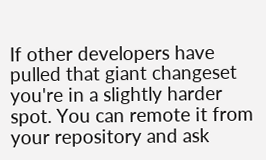If other developers have pulled that giant changeset you're in a slightly harder spot. You can remote it from your repository and ask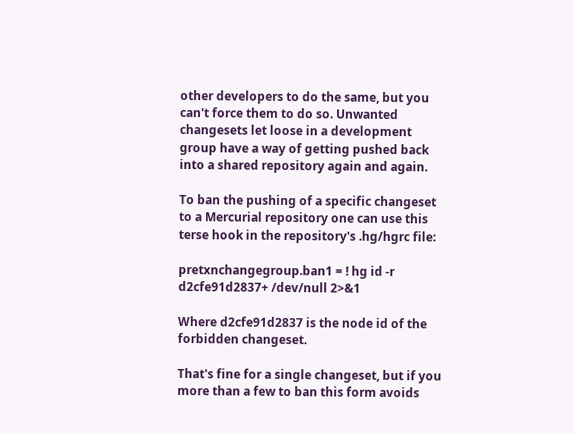other developers to do the same, but you can't force them to do so. Unwanted changesets let loose in a development group have a way of getting pushed back into a shared repository again and again.

To ban the pushing of a specific changeset to a Mercurial repository one can use this terse hook in the repository's .hg/hgrc file:

pretxnchangegroup.ban1 = ! hg id -r d2cfe91d2837+ /dev/null 2>&1

Where d2cfe91d2837 is the node id of the forbidden changeset.

That's fine for a single changeset, but if you more than a few to ban this form avoids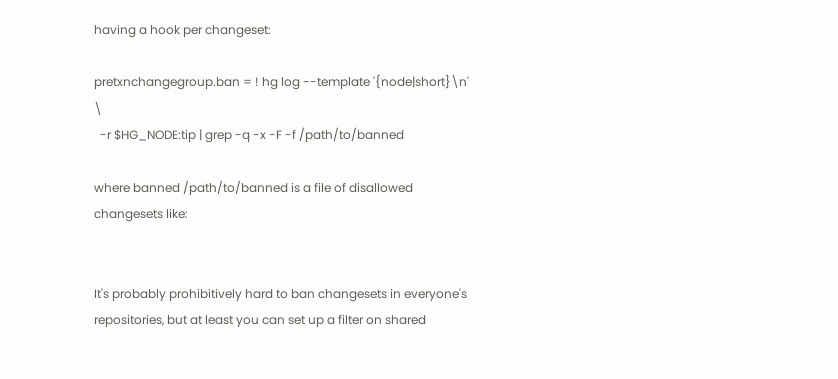having a hook per changeset:

pretxnchangegroup.ban = ! hg log --template '{node|short}\n' \
  -r $HG_NODE:tip | grep -q -x -F -f /path/to/banned

where banned /path/to/banned is a file of disallowed changesets like:


It's probably prohibitively hard to ban changesets in everyone's repositories, but at least you can set up a filter on shared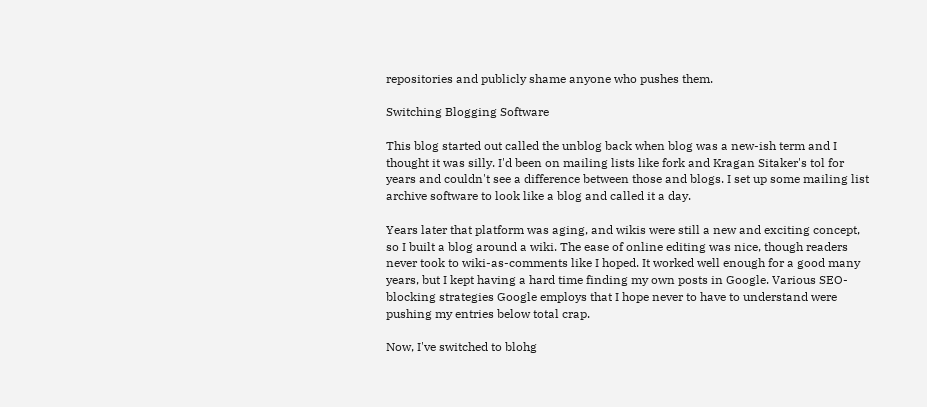repositories and publicly shame anyone who pushes them.

Switching Blogging Software

This blog started out called the unblog back when blog was a new-ish term and I thought it was silly. I'd been on mailing lists like fork and Kragan Sitaker's tol for years and couldn't see a difference between those and blogs. I set up some mailing list archive software to look like a blog and called it a day.

Years later that platform was aging, and wikis were still a new and exciting concept, so I built a blog around a wiki. The ease of online editing was nice, though readers never took to wiki-as-comments like I hoped. It worked well enough for a good many years, but I kept having a hard time finding my own posts in Google. Various SEO-blocking strategies Google employs that I hope never to have to understand were pushing my entries below total crap.

Now, I've switched to blohg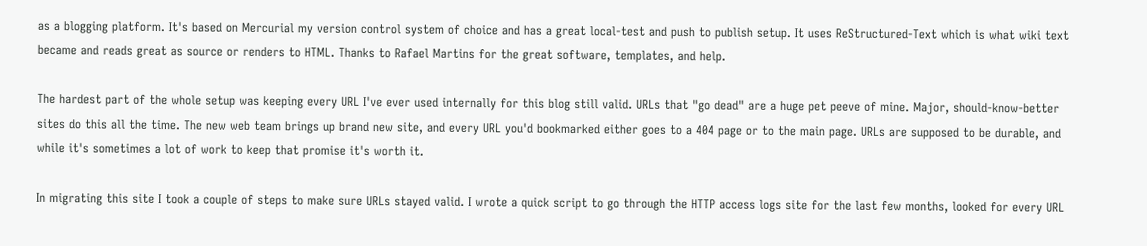as a blogging platform. It's based on Mercurial my version control system of choice and has a great local-test and push to publish setup. It uses ReStructured-Text which is what wiki text became and reads great as source or renders to HTML. Thanks to Rafael Martins for the great software, templates, and help.

The hardest part of the whole setup was keeping every URL I've ever used internally for this blog still valid. URLs that "go dead" are a huge pet peeve of mine. Major, should-know-better sites do this all the time. The new web team brings up brand new site, and every URL you'd bookmarked either goes to a 404 page or to the main page. URLs are supposed to be durable, and while it's sometimes a lot of work to keep that promise it's worth it.

In migrating this site I took a couple of steps to make sure URLs stayed valid. I wrote a quick script to go through the HTTP access logs site for the last few months, looked for every URL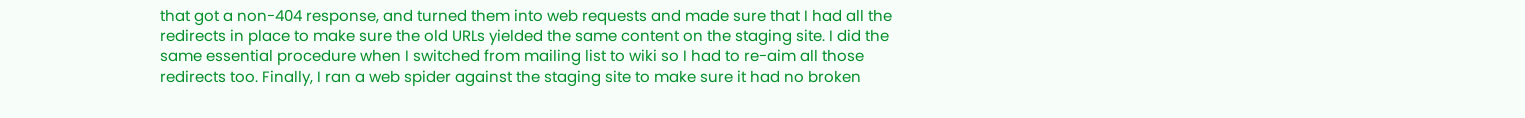that got a non-404 response, and turned them into web requests and made sure that I had all the redirects in place to make sure the old URLs yielded the same content on the staging site. I did the same essential procedure when I switched from mailing list to wiki so I had to re-aim all those redirects too. Finally, I ran a web spider against the staging site to make sure it had no broken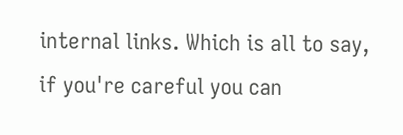internal links. Which is all to say, if you're careful you can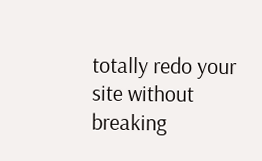totally redo your site without breaking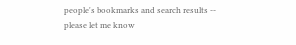people's bookmarks and search results -- please let me know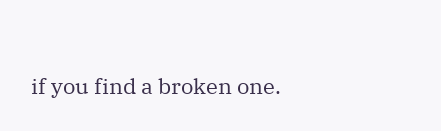if you find a broken one.